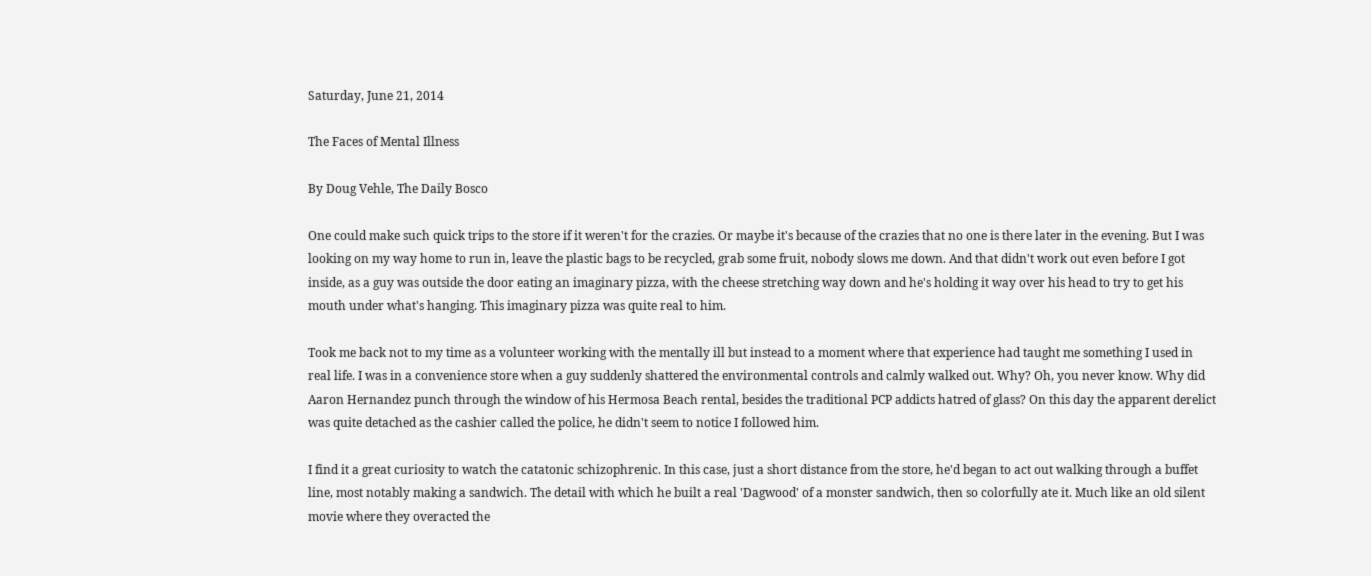Saturday, June 21, 2014

The Faces of Mental Illness

By Doug Vehle, The Daily Bosco

One could make such quick trips to the store if it weren't for the crazies. Or maybe it's because of the crazies that no one is there later in the evening. But I was looking on my way home to run in, leave the plastic bags to be recycled, grab some fruit, nobody slows me down. And that didn't work out even before I got inside, as a guy was outside the door eating an imaginary pizza, with the cheese stretching way down and he's holding it way over his head to try to get his mouth under what's hanging. This imaginary pizza was quite real to him.

Took me back not to my time as a volunteer working with the mentally ill but instead to a moment where that experience had taught me something I used in real life. I was in a convenience store when a guy suddenly shattered the environmental controls and calmly walked out. Why? Oh, you never know. Why did Aaron Hernandez punch through the window of his Hermosa Beach rental, besides the traditional PCP addicts hatred of glass? On this day the apparent derelict was quite detached as the cashier called the police, he didn't seem to notice I followed him.

I find it a great curiosity to watch the catatonic schizophrenic. In this case, just a short distance from the store, he'd began to act out walking through a buffet line, most notably making a sandwich. The detail with which he built a real 'Dagwood' of a monster sandwich, then so colorfully ate it. Much like an old silent movie where they overacted the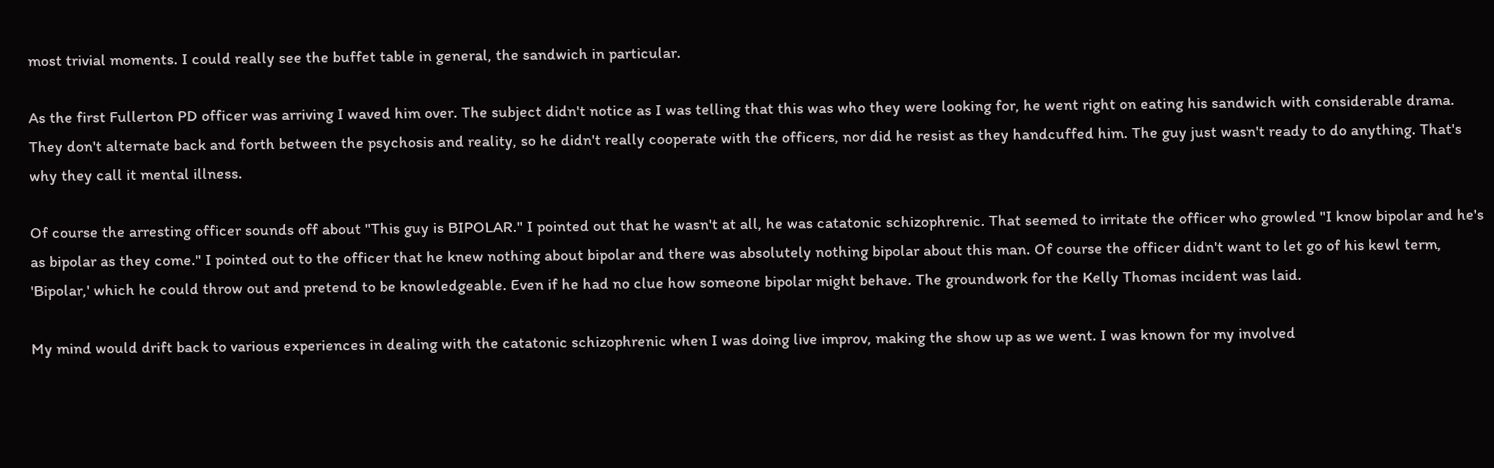most trivial moments. I could really see the buffet table in general, the sandwich in particular.

As the first Fullerton PD officer was arriving I waved him over. The subject didn't notice as I was telling that this was who they were looking for, he went right on eating his sandwich with considerable drama. They don't alternate back and forth between the psychosis and reality, so he didn't really cooperate with the officers, nor did he resist as they handcuffed him. The guy just wasn't ready to do anything. That's why they call it mental illness.

Of course the arresting officer sounds off about "This guy is BIPOLAR." I pointed out that he wasn't at all, he was catatonic schizophrenic. That seemed to irritate the officer who growled "I know bipolar and he's as bipolar as they come." I pointed out to the officer that he knew nothing about bipolar and there was absolutely nothing bipolar about this man. Of course the officer didn't want to let go of his kewl term, 'Bipolar,' which he could throw out and pretend to be knowledgeable. Even if he had no clue how someone bipolar might behave. The groundwork for the Kelly Thomas incident was laid.

My mind would drift back to various experiences in dealing with the catatonic schizophrenic when I was doing live improv, making the show up as we went. I was known for my involved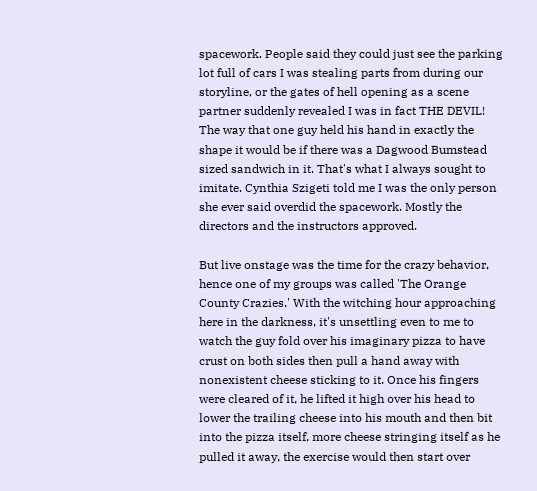spacework. People said they could just see the parking lot full of cars I was stealing parts from during our storyline, or the gates of hell opening as a scene partner suddenly revealed I was in fact THE DEVIL! The way that one guy held his hand in exactly the shape it would be if there was a Dagwood Bumstead sized sandwich in it. That's what I always sought to imitate. Cynthia Szigeti told me I was the only person she ever said overdid the spacework. Mostly the directors and the instructors approved.

But live onstage was the time for the crazy behavior, hence one of my groups was called 'The Orange County Crazies.' With the witching hour approaching here in the darkness, it's unsettling even to me to watch the guy fold over his imaginary pizza to have crust on both sides then pull a hand away with nonexistent cheese sticking to it. Once his fingers were cleared of it, he lifted it high over his head to lower the trailing cheese into his mouth and then bit into the pizza itself, more cheese stringing itself as he pulled it away, the exercise would then start over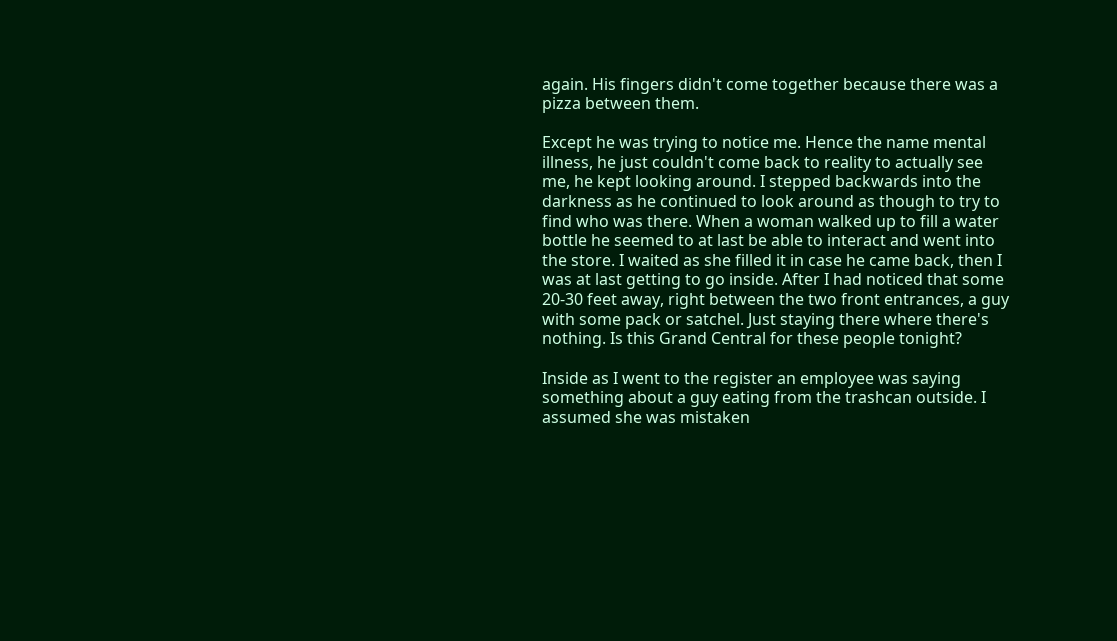again. His fingers didn't come together because there was a pizza between them.

Except he was trying to notice me. Hence the name mental illness, he just couldn't come back to reality to actually see me, he kept looking around. I stepped backwards into the darkness as he continued to look around as though to try to find who was there. When a woman walked up to fill a water bottle he seemed to at last be able to interact and went into the store. I waited as she filled it in case he came back, then I was at last getting to go inside. After I had noticed that some 20-30 feet away, right between the two front entrances, a guy with some pack or satchel. Just staying there where there's nothing. Is this Grand Central for these people tonight?

Inside as I went to the register an employee was saying something about a guy eating from the trashcan outside. I assumed she was mistaken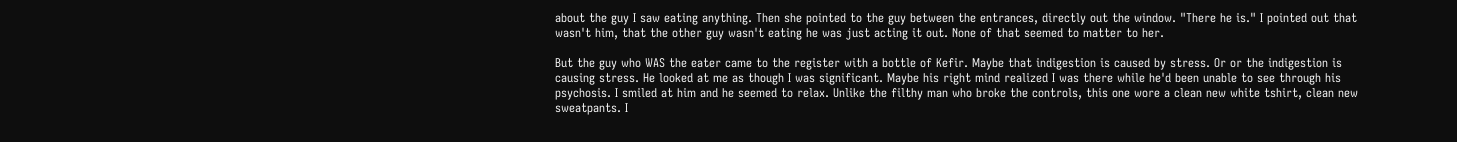about the guy I saw eating anything. Then she pointed to the guy between the entrances, directly out the window. "There he is." I pointed out that wasn't him, that the other guy wasn't eating he was just acting it out. None of that seemed to matter to her.

But the guy who WAS the eater came to the register with a bottle of Kefir. Maybe that indigestion is caused by stress. Or or the indigestion is causing stress. He looked at me as though I was significant. Maybe his right mind realized I was there while he'd been unable to see through his psychosis. I smiled at him and he seemed to relax. Unlike the filthy man who broke the controls, this one wore a clean new white tshirt, clean new sweatpants. I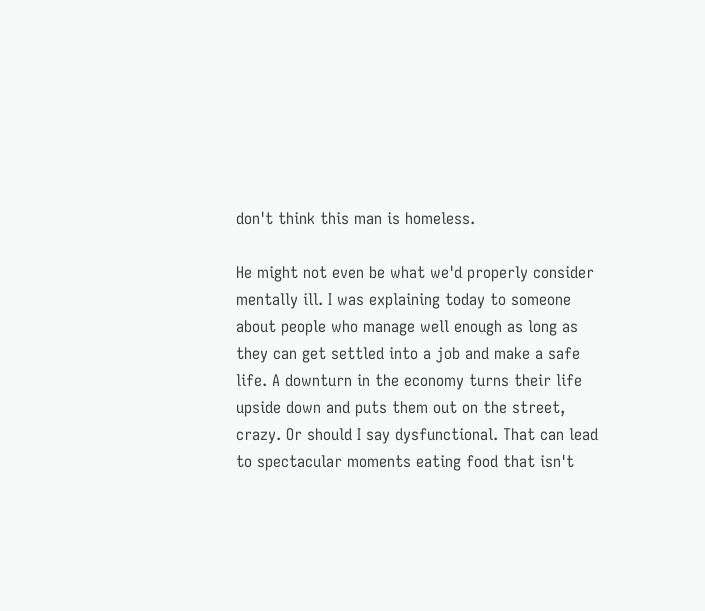don't think this man is homeless.

He might not even be what we'd properly consider mentally ill. I was explaining today to someone about people who manage well enough as long as they can get settled into a job and make a safe life. A downturn in the economy turns their life upside down and puts them out on the street, crazy. Or should I say dysfunctional. That can lead to spectacular moments eating food that isn't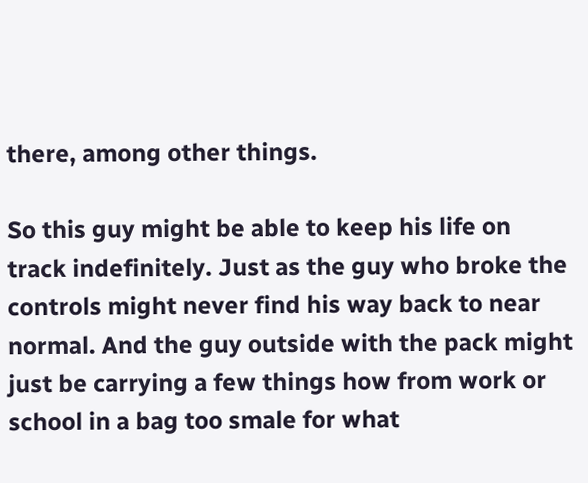there, among other things.

So this guy might be able to keep his life on track indefinitely. Just as the guy who broke the controls might never find his way back to near normal. And the guy outside with the pack might just be carrying a few things how from work or school in a bag too smale for what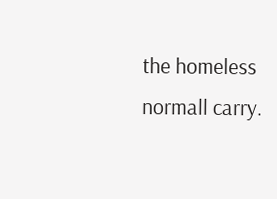the homeless normall carry.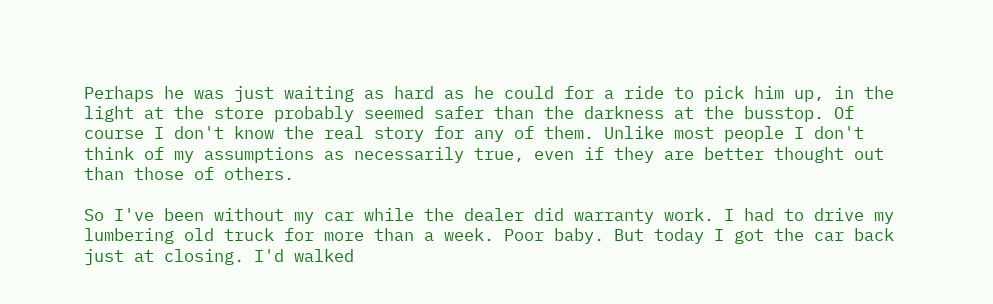Perhaps he was just waiting as hard as he could for a ride to pick him up, in the light at the store probably seemed safer than the darkness at the busstop. Of course I don't know the real story for any of them. Unlike most people I don't think of my assumptions as necessarily true, even if they are better thought out than those of others.

So I've been without my car while the dealer did warranty work. I had to drive my lumbering old truck for more than a week. Poor baby. But today I got the car back just at closing. I'd walked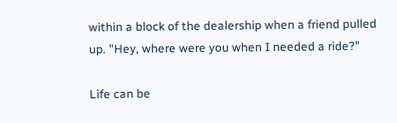within a block of the dealership when a friend pulled up. "Hey, where were you when I needed a ride?"

Life can be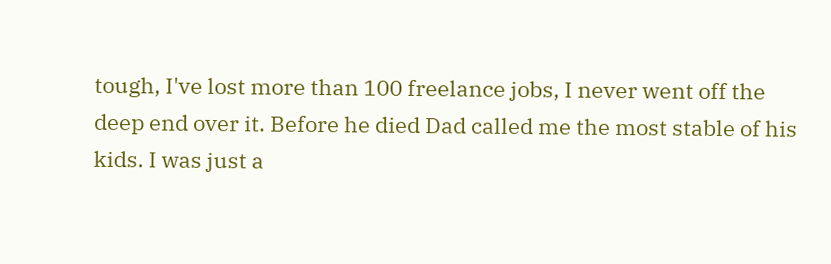tough, I've lost more than 100 freelance jobs, I never went off the deep end over it. Before he died Dad called me the most stable of his kids. I was just a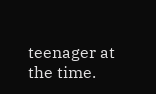teenager at the time.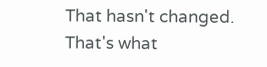That hasn't changed. That's what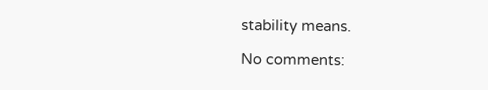stability means.

No comments: